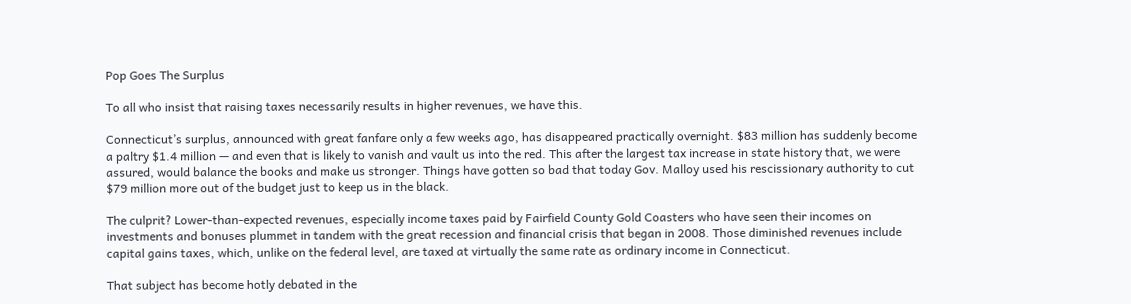Pop Goes The Surplus

To all who insist that raising taxes necessarily results in higher revenues, we have this.

Connecticut’s surplus, announced with great fanfare only a few weeks ago, has disappeared practically overnight. $83 million has suddenly become a paltry $1.4 million — and even that is likely to vanish and vault us into the red. This after the largest tax increase in state history that, we were assured, would balance the books and make us stronger. Things have gotten so bad that today Gov. Malloy used his rescissionary authority to cut $79 million more out of the budget just to keep us in the black.

The culprit? Lower-than-expected revenues, especially income taxes paid by Fairfield County Gold Coasters who have seen their incomes on investments and bonuses plummet in tandem with the great recession and financial crisis that began in 2008. Those diminished revenues include capital gains taxes, which, unlike on the federal level, are taxed at virtually the same rate as ordinary income in Connecticut.

That subject has become hotly debated in the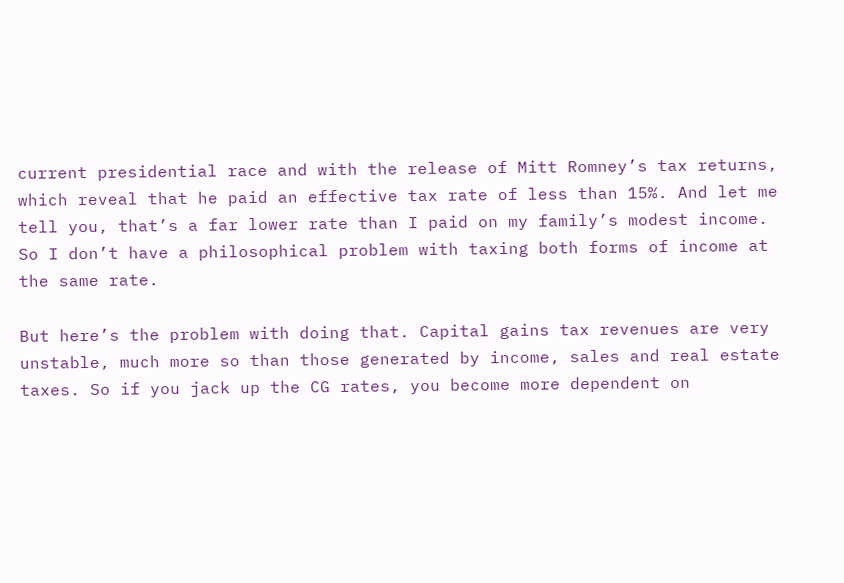current presidential race and with the release of Mitt Romney’s tax returns, which reveal that he paid an effective tax rate of less than 15%. And let me tell you, that’s a far lower rate than I paid on my family’s modest income. So I don’t have a philosophical problem with taxing both forms of income at the same rate.

But here’s the problem with doing that. Capital gains tax revenues are very unstable, much more so than those generated by income, sales and real estate taxes. So if you jack up the CG rates, you become more dependent on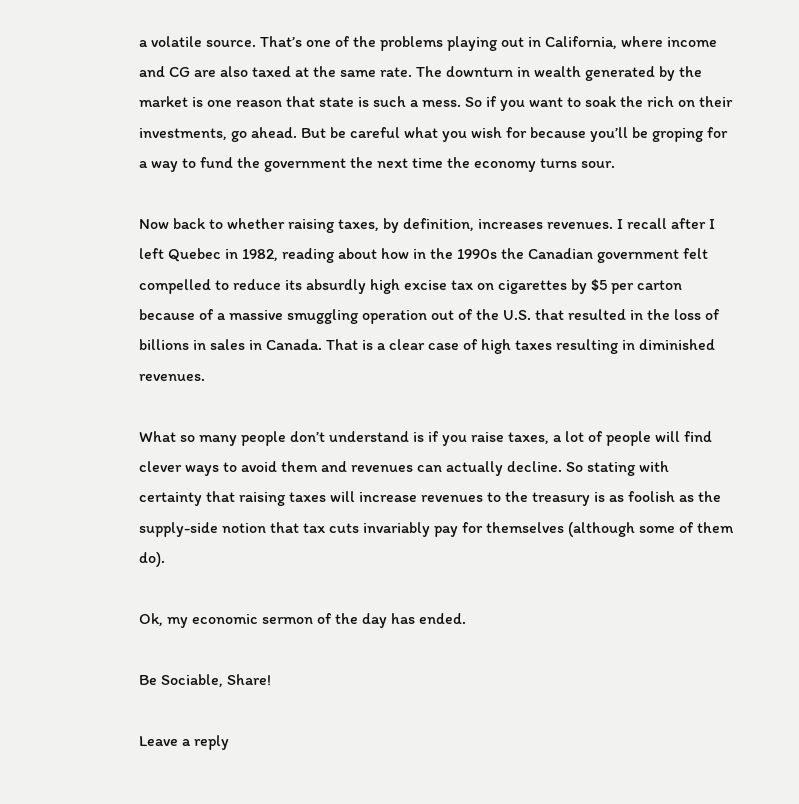a volatile source. That’s one of the problems playing out in California, where income and CG are also taxed at the same rate. The downturn in wealth generated by the market is one reason that state is such a mess. So if you want to soak the rich on their investments, go ahead. But be careful what you wish for because you’ll be groping for a way to fund the government the next time the economy turns sour.

Now back to whether raising taxes, by definition, increases revenues. I recall after I left Quebec in 1982, reading about how in the 1990s the Canadian government felt compelled to reduce its absurdly high excise tax on cigarettes by $5 per carton because of a massive smuggling operation out of the U.S. that resulted in the loss of billions in sales in Canada. That is a clear case of high taxes resulting in diminished revenues.

What so many people don’t understand is if you raise taxes, a lot of people will find clever ways to avoid them and revenues can actually decline. So stating with certainty that raising taxes will increase revenues to the treasury is as foolish as the supply-side notion that tax cuts invariably pay for themselves (although some of them do).

Ok, my economic sermon of the day has ended.

Be Sociable, Share!

Leave a reply